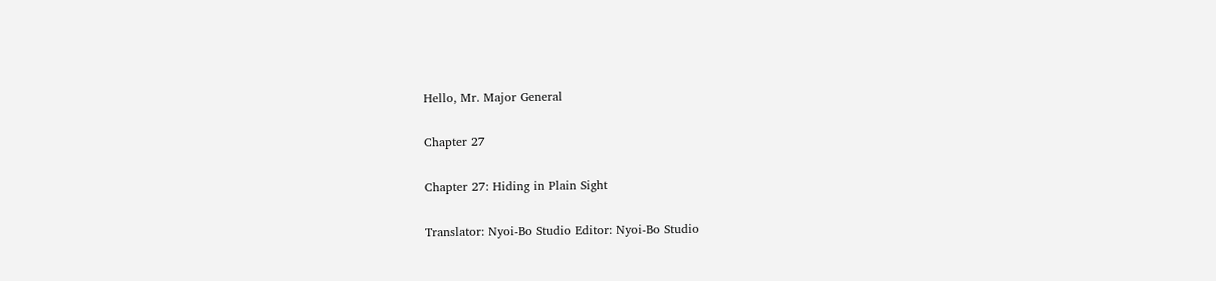Hello, Mr. Major General

Chapter 27

Chapter 27: Hiding in Plain Sight

Translator: Nyoi-Bo Studio Editor: Nyoi-Bo Studio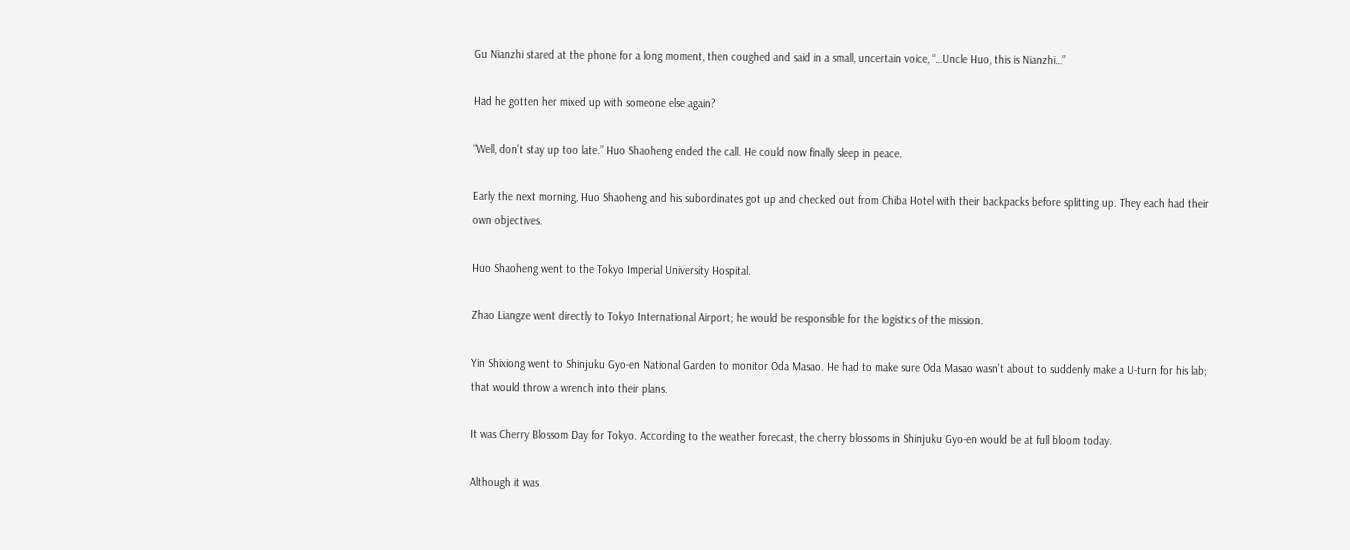Gu Nianzhi stared at the phone for a long moment, then coughed and said in a small, uncertain voice, “…Uncle Huo, this is Nianzhi…”

Had he gotten her mixed up with someone else again?

“Well, don’t stay up too late.” Huo Shaoheng ended the call. He could now finally sleep in peace.

Early the next morning, Huo Shaoheng and his subordinates got up and checked out from Chiba Hotel with their backpacks before splitting up. They each had their own objectives.

Huo Shaoheng went to the Tokyo Imperial University Hospital.

Zhao Liangze went directly to Tokyo International Airport; he would be responsible for the logistics of the mission.

Yin Shixiong went to Shinjuku Gyo-en National Garden to monitor Oda Masao. He had to make sure Oda Masao wasn’t about to suddenly make a U-turn for his lab; that would throw a wrench into their plans.

It was Cherry Blossom Day for Tokyo. According to the weather forecast, the cherry blossoms in Shinjuku Gyo-en would be at full bloom today.

Although it was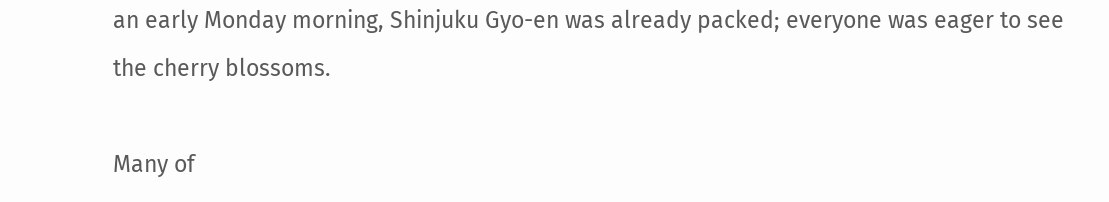an early Monday morning, Shinjuku Gyo-en was already packed; everyone was eager to see the cherry blossoms.

Many of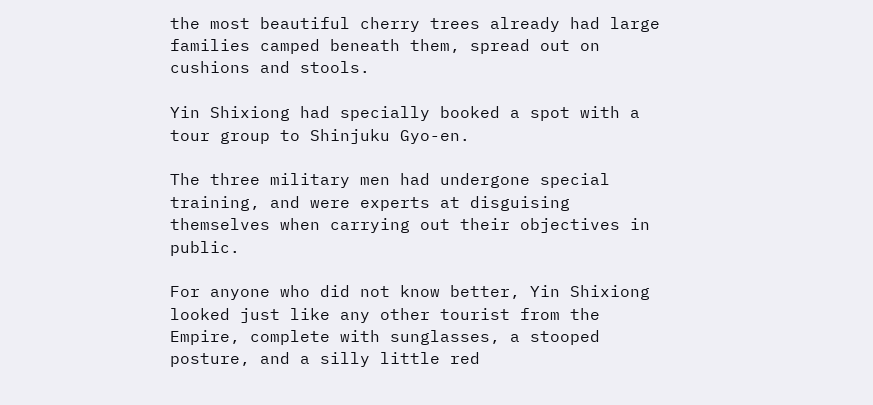the most beautiful cherry trees already had large families camped beneath them, spread out on cushions and stools.

Yin Shixiong had specially booked a spot with a tour group to Shinjuku Gyo-en.

The three military men had undergone special training, and were experts at disguising themselves when carrying out their objectives in public.

For anyone who did not know better, Yin Shixiong looked just like any other tourist from the Empire, complete with sunglasses, a stooped posture, and a silly little red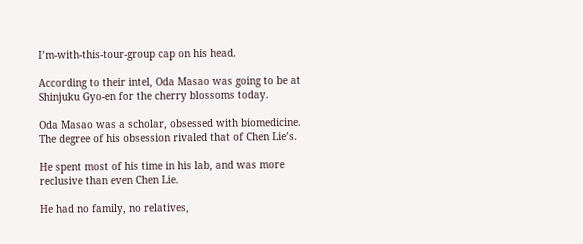I’m-with-this-tour-group cap on his head.

According to their intel, Oda Masao was going to be at Shinjuku Gyo-en for the cherry blossoms today.

Oda Masao was a scholar, obsessed with biomedicine. The degree of his obsession rivaled that of Chen Lie’s.

He spent most of his time in his lab, and was more reclusive than even Chen Lie.

He had no family, no relatives,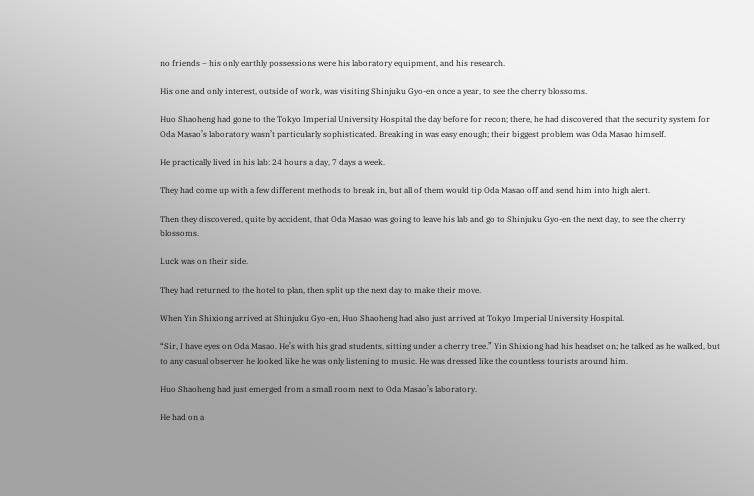no friends – his only earthly possessions were his laboratory equipment, and his research.

His one and only interest, outside of work, was visiting Shinjuku Gyo-en once a year, to see the cherry blossoms.

Huo Shaoheng had gone to the Tokyo Imperial University Hospital the day before for recon; there, he had discovered that the security system for Oda Masao’s laboratory wasn’t particularly sophisticated. Breaking in was easy enough; their biggest problem was Oda Masao himself.

He practically lived in his lab: 24 hours a day, 7 days a week.

They had come up with a few different methods to break in, but all of them would tip Oda Masao off and send him into high alert.

Then they discovered, quite by accident, that Oda Masao was going to leave his lab and go to Shinjuku Gyo-en the next day, to see the cherry blossoms.

Luck was on their side.

They had returned to the hotel to plan, then split up the next day to make their move.

When Yin Shixiong arrived at Shinjuku Gyo-en, Huo Shaoheng had also just arrived at Tokyo Imperial University Hospital.

“Sir, I have eyes on Oda Masao. He’s with his grad students, sitting under a cherry tree.” Yin Shixiong had his headset on; he talked as he walked, but to any casual observer he looked like he was only listening to music. He was dressed like the countless tourists around him.

Huo Shaoheng had just emerged from a small room next to Oda Masao’s laboratory.

He had on a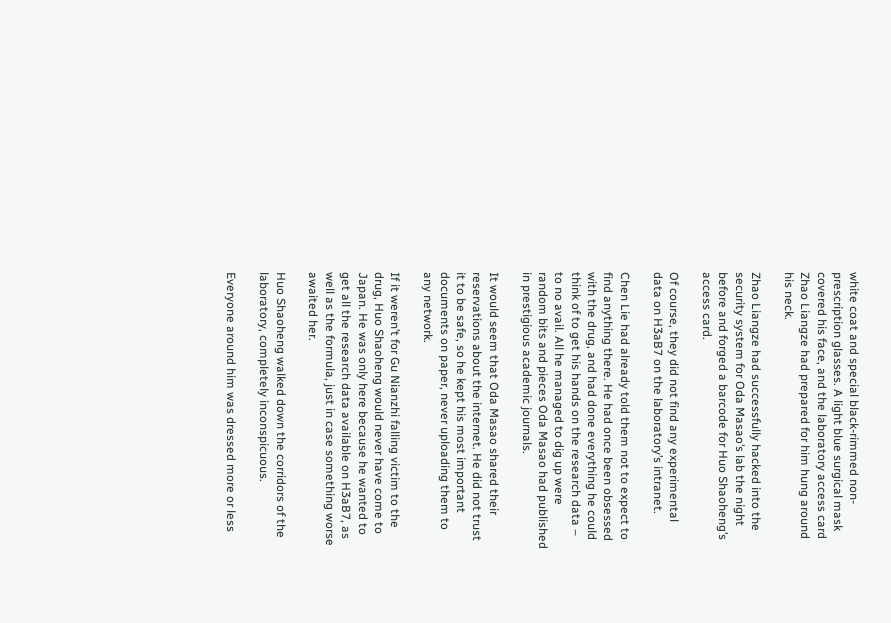white coat and special black-rimmed non-prescription glasses. A light blue surgical mask covered his face, and the laboratory access card Zhao Liangze had prepared for him hung around his neck.

Zhao Liangze had successfully hacked into the security system for Oda Masao’s lab the night before and forged a barcode for Huo Shaoheng’s access card.

Of course, they did not find any experimental data on H3aB7 on the laboratory’s intranet.

Chen Lie had already told them not to expect to find anything there. He had once been obsessed with the drug, and had done everything he could think of to get his hands on the research data – to no avail. All he managed to dig up were random bits and pieces Oda Masao had published in prestigious academic journals.

It would seem that Oda Masao shared their reservations about the internet. He did not trust it to be safe, so he kept his most important documents on paper, never uploading them to any network.

If it weren’t for Gu Nianzhi falling victim to the drug, Huo Shaoheng would never have come to Japan. He was only here because he wanted to get all the research data available on H3aB7, as well as the formula, just in case something worse awaited her.

Huo Shaoheng walked down the corridors of the laboratory, completely inconspicuous.

Everyone around him was dressed more or less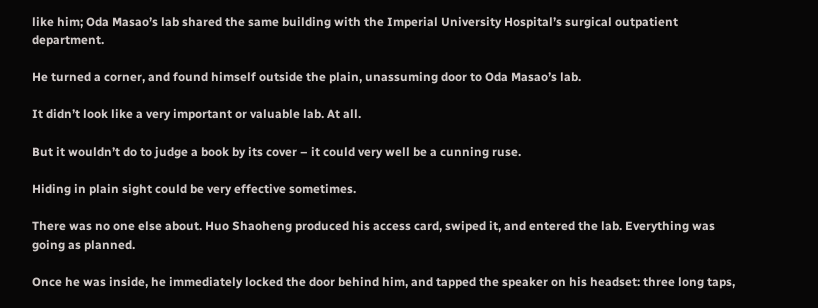like him; Oda Masao’s lab shared the same building with the Imperial University Hospital’s surgical outpatient department.

He turned a corner, and found himself outside the plain, unassuming door to Oda Masao’s lab.

It didn’t look like a very important or valuable lab. At all.

But it wouldn’t do to judge a book by its cover – it could very well be a cunning ruse.

Hiding in plain sight could be very effective sometimes.

There was no one else about. Huo Shaoheng produced his access card, swiped it, and entered the lab. Everything was going as planned.

Once he was inside, he immediately locked the door behind him, and tapped the speaker on his headset: three long taps,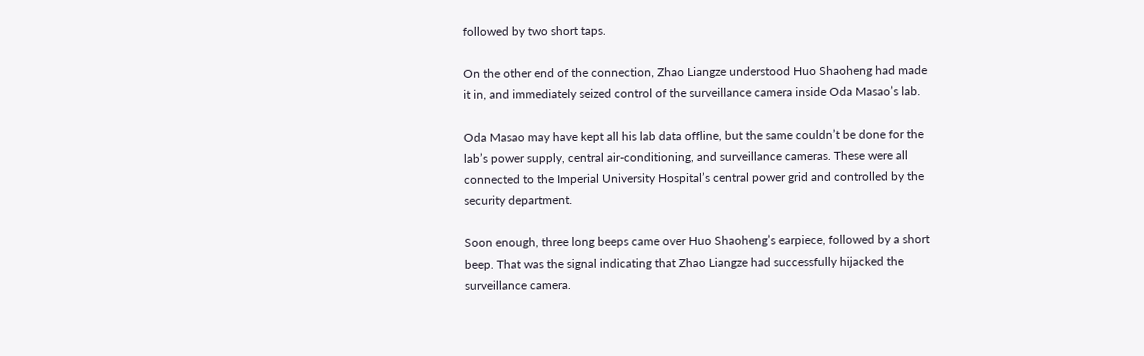followed by two short taps.

On the other end of the connection, Zhao Liangze understood Huo Shaoheng had made it in, and immediately seized control of the surveillance camera inside Oda Masao’s lab.

Oda Masao may have kept all his lab data offline, but the same couldn’t be done for the lab’s power supply, central air-conditioning, and surveillance cameras. These were all connected to the Imperial University Hospital’s central power grid and controlled by the security department.

Soon enough, three long beeps came over Huo Shaoheng’s earpiece, followed by a short beep. That was the signal indicating that Zhao Liangze had successfully hijacked the surveillance camera.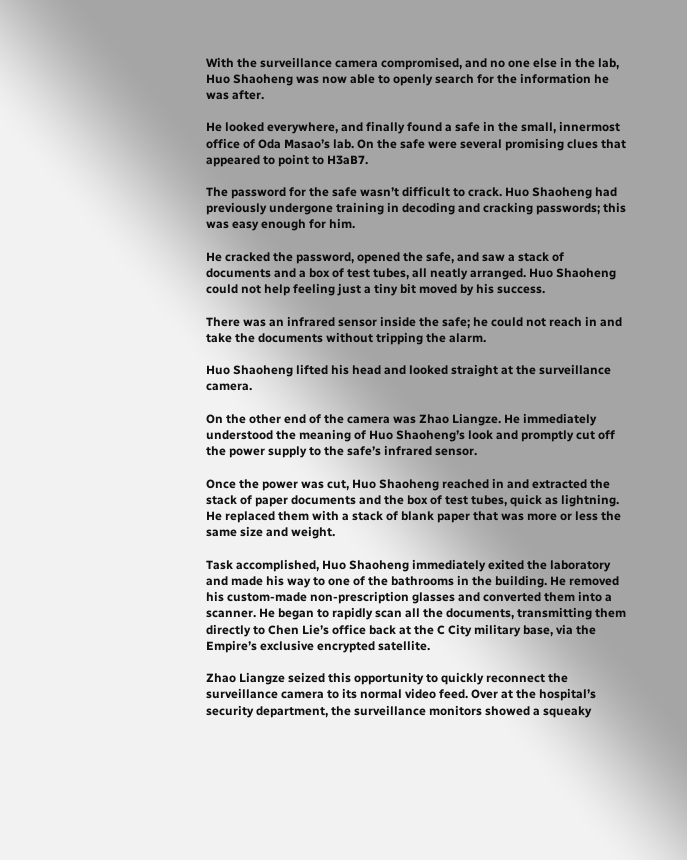With the surveillance camera compromised, and no one else in the lab, Huo Shaoheng was now able to openly search for the information he was after.

He looked everywhere, and finally found a safe in the small, innermost office of Oda Masao’s lab. On the safe were several promising clues that appeared to point to H3aB7.

The password for the safe wasn’t difficult to crack. Huo Shaoheng had previously undergone training in decoding and cracking passwords; this was easy enough for him.

He cracked the password, opened the safe, and saw a stack of documents and a box of test tubes, all neatly arranged. Huo Shaoheng could not help feeling just a tiny bit moved by his success.

There was an infrared sensor inside the safe; he could not reach in and take the documents without tripping the alarm.

Huo Shaoheng lifted his head and looked straight at the surveillance camera.

On the other end of the camera was Zhao Liangze. He immediately understood the meaning of Huo Shaoheng’s look and promptly cut off the power supply to the safe’s infrared sensor.

Once the power was cut, Huo Shaoheng reached in and extracted the stack of paper documents and the box of test tubes, quick as lightning. He replaced them with a stack of blank paper that was more or less the same size and weight.

Task accomplished, Huo Shaoheng immediately exited the laboratory and made his way to one of the bathrooms in the building. He removed his custom-made non-prescription glasses and converted them into a scanner. He began to rapidly scan all the documents, transmitting them directly to Chen Lie’s office back at the C City military base, via the Empire’s exclusive encrypted satellite.

Zhao Liangze seized this opportunity to quickly reconnect the surveillance camera to its normal video feed. Over at the hospital’s security department, the surveillance monitors showed a squeaky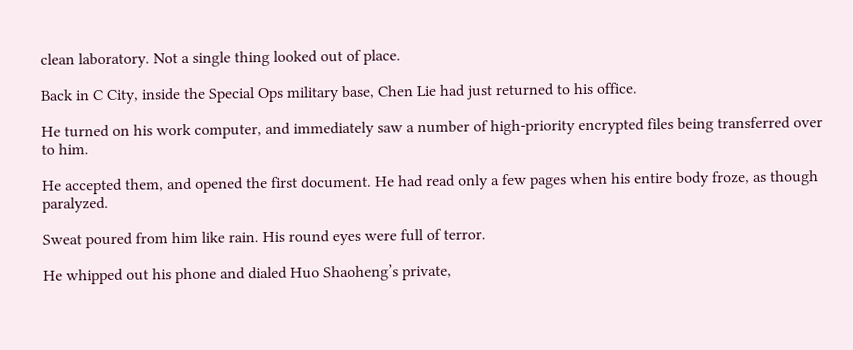clean laboratory. Not a single thing looked out of place.

Back in C City, inside the Special Ops military base, Chen Lie had just returned to his office.

He turned on his work computer, and immediately saw a number of high-priority encrypted files being transferred over to him.

He accepted them, and opened the first document. He had read only a few pages when his entire body froze, as though paralyzed.

Sweat poured from him like rain. His round eyes were full of terror.

He whipped out his phone and dialed Huo Shaoheng’s private,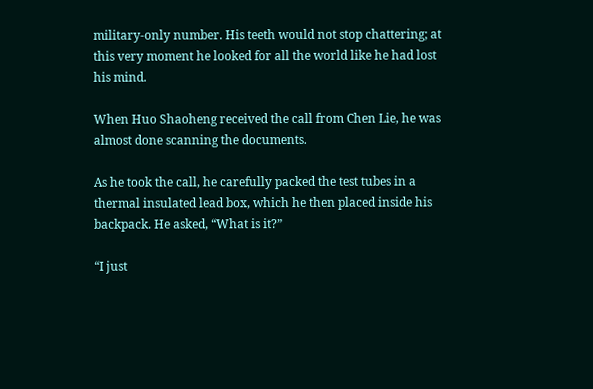military-only number. His teeth would not stop chattering; at this very moment he looked for all the world like he had lost his mind.

When Huo Shaoheng received the call from Chen Lie, he was almost done scanning the documents.

As he took the call, he carefully packed the test tubes in a thermal insulated lead box, which he then placed inside his backpack. He asked, “What is it?”

“I just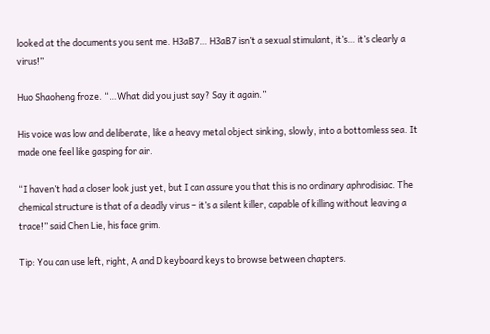looked at the documents you sent me. H3aB7… H3aB7 isn’t a sexual stimulant, it’s… it’s clearly a virus!”

Huo Shaoheng froze. “…What did you just say? Say it again.”

His voice was low and deliberate, like a heavy metal object sinking, slowly, into a bottomless sea. It made one feel like gasping for air.

“I haven’t had a closer look just yet, but I can assure you that this is no ordinary aphrodisiac. The chemical structure is that of a deadly virus – it’s a silent killer, capable of killing without leaving a trace!” said Chen Lie, his face grim.

Tip: You can use left, right, A and D keyboard keys to browse between chapters.